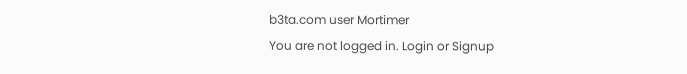b3ta.com user Mortimer
You are not logged in. Login or Signup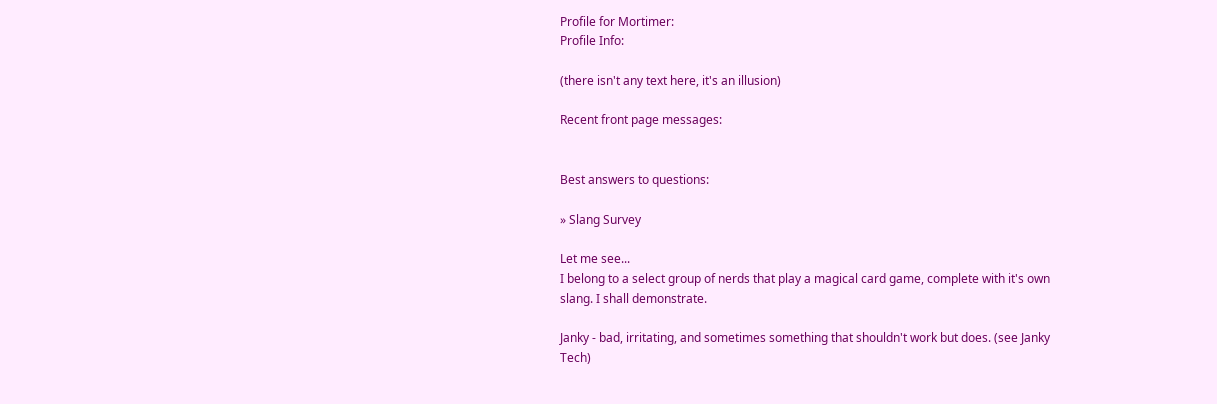Profile for Mortimer:
Profile Info:

(there isn't any text here, it's an illusion)

Recent front page messages:


Best answers to questions:

» Slang Survey

Let me see...
I belong to a select group of nerds that play a magical card game, complete with it's own slang. I shall demonstrate.

Janky - bad, irritating, and sometimes something that shouldn't work but does. (see Janky Tech)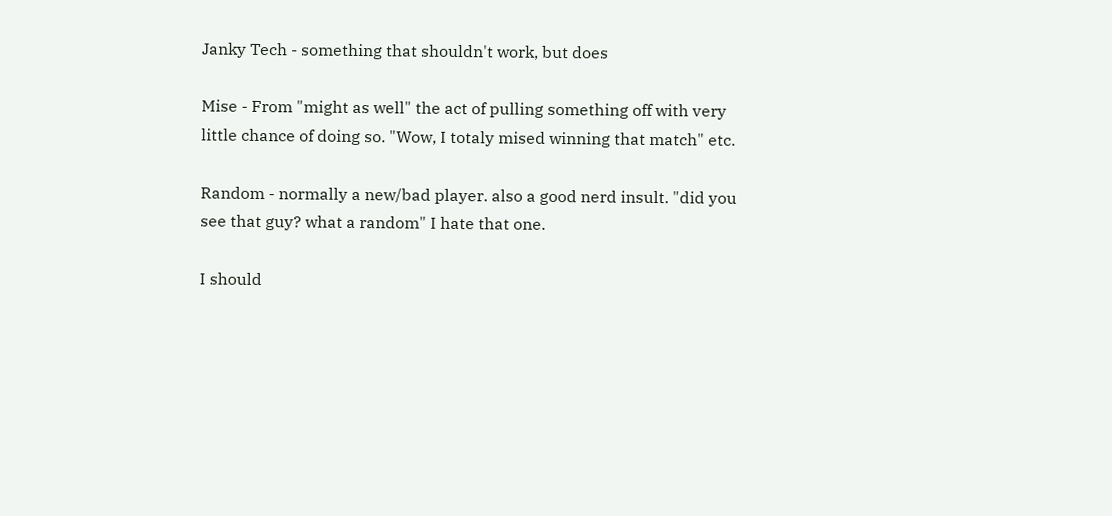Janky Tech - something that shouldn't work, but does

Mise - From "might as well" the act of pulling something off with very little chance of doing so. "Wow, I totaly mised winning that match" etc.

Random - normally a new/bad player. also a good nerd insult. "did you see that guy? what a random" I hate that one.

I should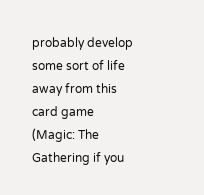probably develop some sort of life away from this card game (Magic: The Gathering if you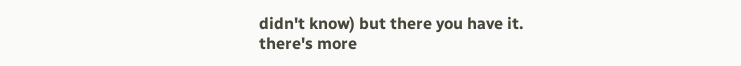didn't know) but there you have it. there's more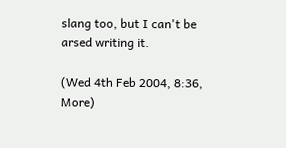slang too, but I can't be arsed writing it.

(Wed 4th Feb 2004, 8:36, More)